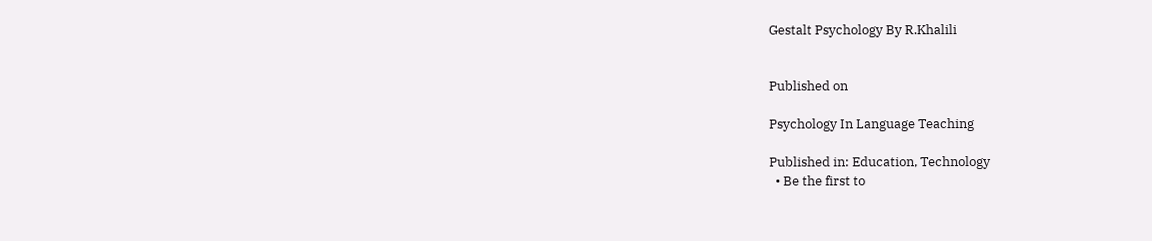Gestalt Psychology By R.Khalili


Published on

Psychology In Language Teaching

Published in: Education, Technology
  • Be the first to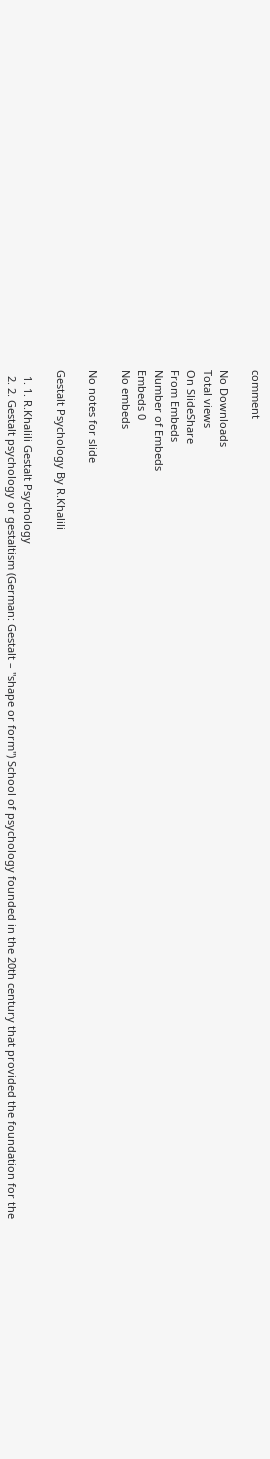comment

No Downloads
Total views
On SlideShare
From Embeds
Number of Embeds
Embeds 0
No embeds

No notes for slide

Gestalt Psychology By R.Khalili

  1. 1. R.Khalili Gestalt Psychology
  2. 2. Gestalt psychology or gestaltism (German: Gestalt – "shape or form") School of psychology founded in the 20th century that provided the foundation for the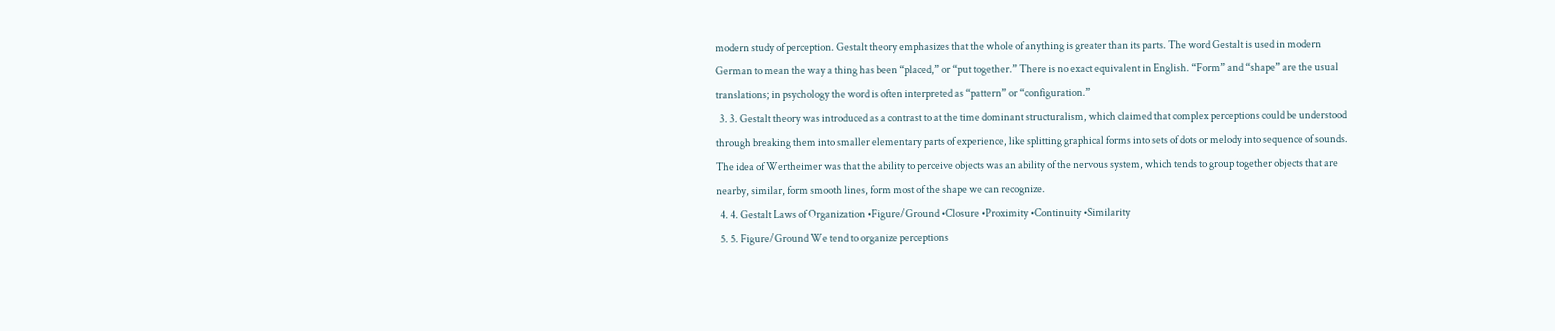modern study of perception. Gestalt theory emphasizes that the whole of anything is greater than its parts. The word Gestalt is used in modern German to mean the way a thing has been “placed,” or “put together.” There is no exact equivalent in English. “Form” and “shape” are the usual translations; in psychology the word is often interpreted as “pattern” or “configuration.”
  3. 3. Gestalt theory was introduced as a contrast to at the time dominant structuralism, which claimed that complex perceptions could be understood through breaking them into smaller elementary parts of experience, like splitting graphical forms into sets of dots or melody into sequence of sounds. The idea of Wertheimer was that the ability to perceive objects was an ability of the nervous system, which tends to group together objects that are nearby, similar, form smooth lines, form most of the shape we can recognize.
  4. 4. Gestalt Laws of Organization •Figure/Ground •Closure •Proximity •Continuity •Similarity
  5. 5. Figure/Ground We tend to organize perceptions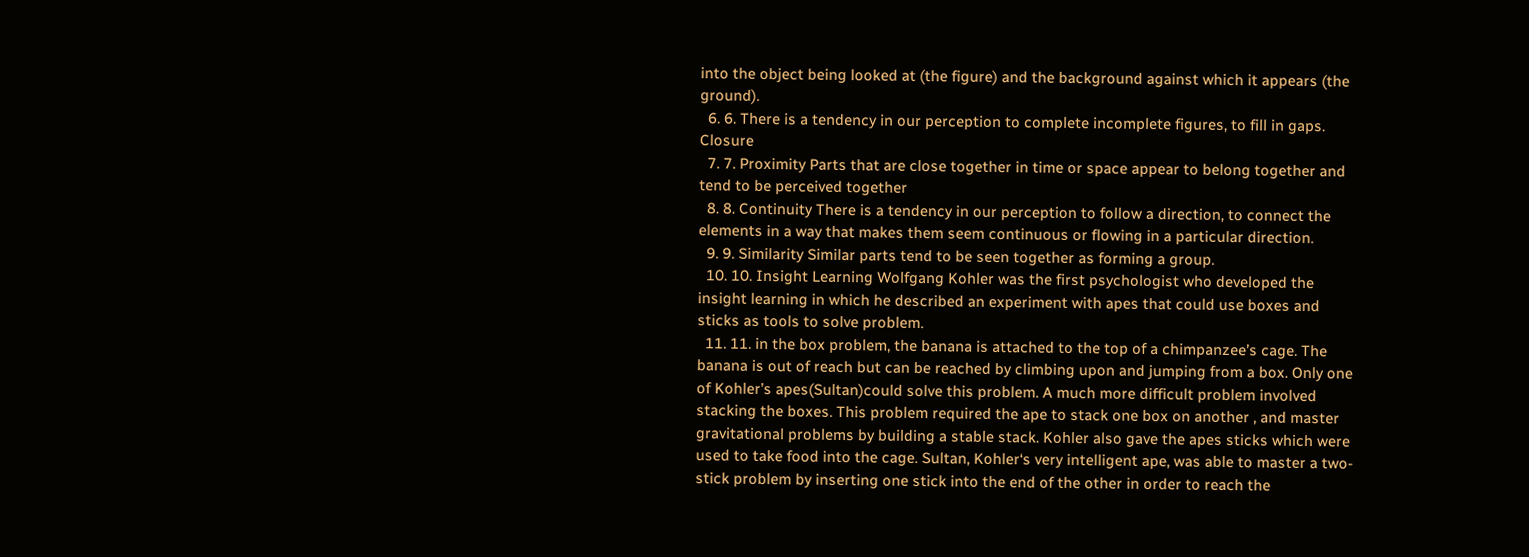into the object being looked at (the figure) and the background against which it appears (the ground).
  6. 6. There is a tendency in our perception to complete incomplete figures, to fill in gaps. Closure
  7. 7. Proximity Parts that are close together in time or space appear to belong together and tend to be perceived together
  8. 8. Continuity There is a tendency in our perception to follow a direction, to connect the elements in a way that makes them seem continuous or flowing in a particular direction.
  9. 9. Similarity Similar parts tend to be seen together as forming a group.
  10. 10. Insight Learning Wolfgang Kohler was the first psychologist who developed the insight learning in which he described an experiment with apes that could use boxes and sticks as tools to solve problem.
  11. 11. in the box problem, the banana is attached to the top of a chimpanzee’s cage. The banana is out of reach but can be reached by climbing upon and jumping from a box. Only one of Kohler’s apes(Sultan)could solve this problem. A much more difficult problem involved stacking the boxes. This problem required the ape to stack one box on another , and master gravitational problems by building a stable stack. Kohler also gave the apes sticks which were used to take food into the cage. Sultan, Kohler‘s very intelligent ape, was able to master a two-stick problem by inserting one stick into the end of the other in order to reach the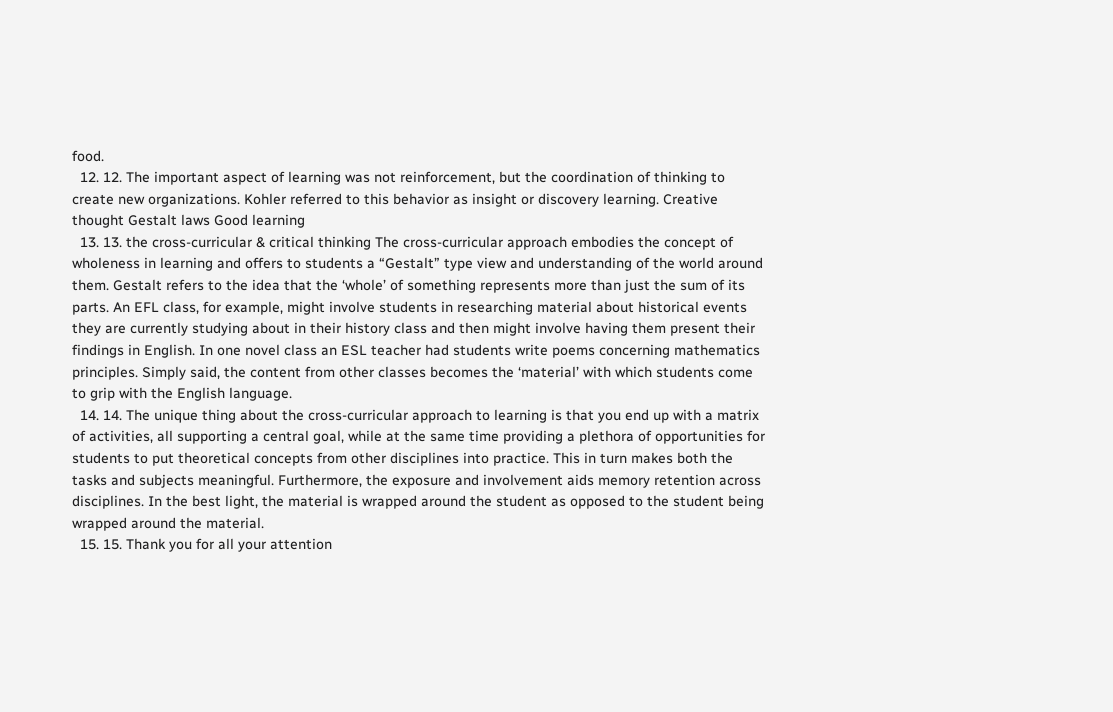food.
  12. 12. The important aspect of learning was not reinforcement, but the coordination of thinking to create new organizations. Kohler referred to this behavior as insight or discovery learning. Creative thought Gestalt laws Good learning
  13. 13. the cross-curricular & critical thinking The cross-curricular approach embodies the concept of wholeness in learning and offers to students a “Gestalt” type view and understanding of the world around them. Gestalt refers to the idea that the ‘whole’ of something represents more than just the sum of its parts. An EFL class, for example, might involve students in researching material about historical events they are currently studying about in their history class and then might involve having them present their findings in English. In one novel class an ESL teacher had students write poems concerning mathematics principles. Simply said, the content from other classes becomes the ‘material’ with which students come to grip with the English language.
  14. 14. The unique thing about the cross-curricular approach to learning is that you end up with a matrix of activities, all supporting a central goal, while at the same time providing a plethora of opportunities for students to put theoretical concepts from other disciplines into practice. This in turn makes both the tasks and subjects meaningful. Furthermore, the exposure and involvement aids memory retention across disciplines. In the best light, the material is wrapped around the student as opposed to the student being wrapped around the material.
  15. 15. Thank you for all your attention